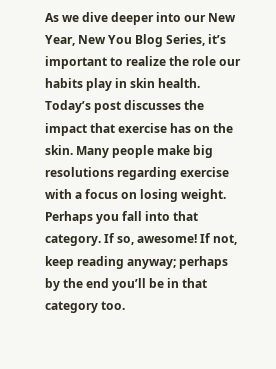As we dive deeper into our New Year, New You Blog Series, it’s important to realize the role our habits play in skin health. Today’s post discusses the impact that exercise has on the skin. Many people make big resolutions regarding exercise with a focus on losing weight. Perhaps you fall into that category. If so, awesome! If not, keep reading anyway; perhaps by the end you’ll be in that category too.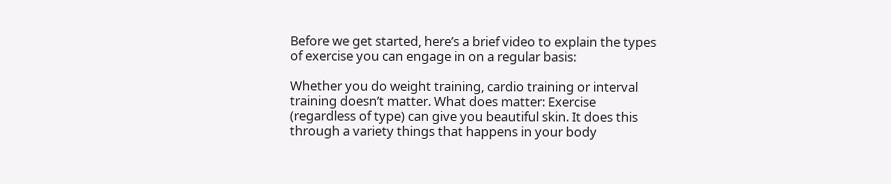Before we get started, here’s a brief video to explain the types of exercise you can engage in on a regular basis:

Whether you do weight training, cardio training or interval training doesn’t matter. What does matter: Exercise (regardless of type) can give you beautiful skin. It does this through a variety things that happens in your body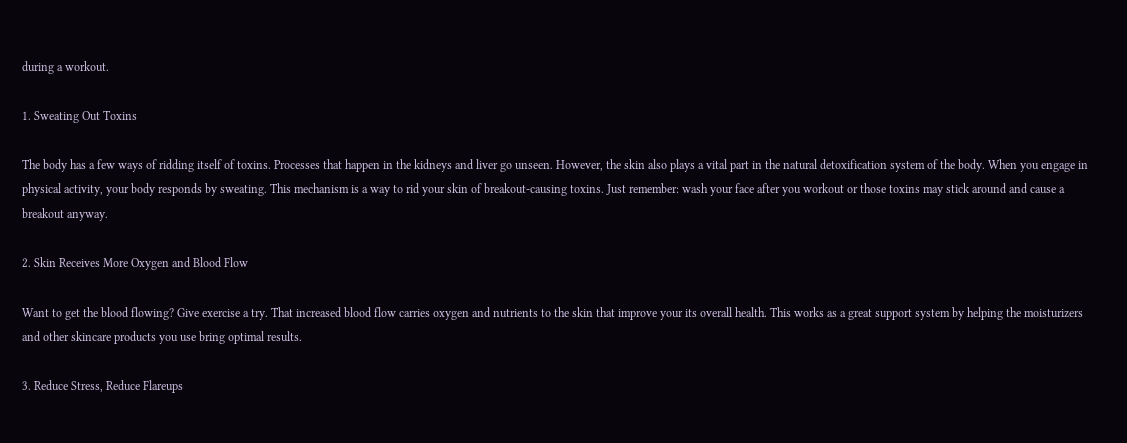during a workout.

1. Sweating Out Toxins

The body has a few ways of ridding itself of toxins. Processes that happen in the kidneys and liver go unseen. However, the skin also plays a vital part in the natural detoxification system of the body. When you engage in physical activity, your body responds by sweating. This mechanism is a way to rid your skin of breakout-causing toxins. Just remember: wash your face after you workout or those toxins may stick around and cause a breakout anyway.

2. Skin Receives More Oxygen and Blood Flow

Want to get the blood flowing? Give exercise a try. That increased blood flow carries oxygen and nutrients to the skin that improve your its overall health. This works as a great support system by helping the moisturizers and other skincare products you use bring optimal results.

3. Reduce Stress, Reduce Flareups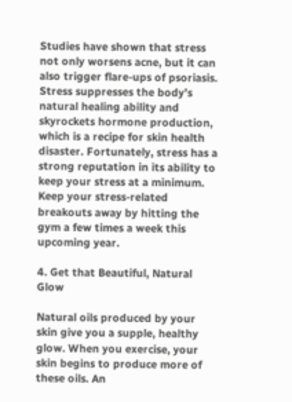Studies have shown that stress not only worsens acne, but it can also trigger flare-ups of psoriasis. Stress suppresses the body’s natural healing ability and skyrockets hormone production, which is a recipe for skin health disaster. Fortunately, stress has a strong reputation in its ability to keep your stress at a minimum. Keep your stress-related breakouts away by hitting the gym a few times a week this upcoming year.

4. Get that Beautiful, Natural Glow

Natural oils produced by your skin give you a supple, healthy glow. When you exercise, your skin begins to produce more of these oils. An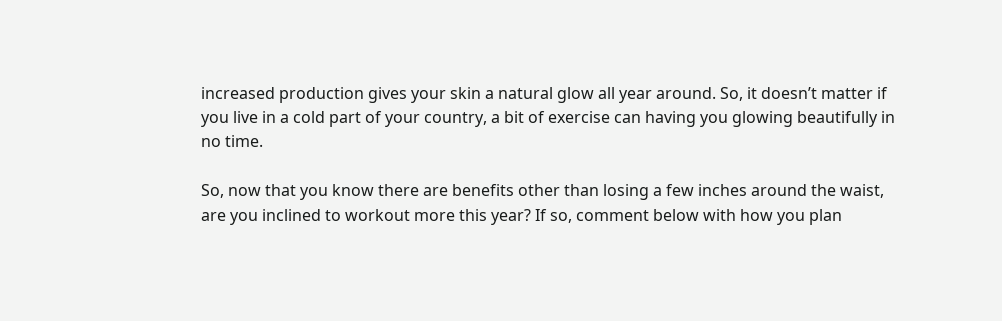increased production gives your skin a natural glow all year around. So, it doesn’t matter if you live in a cold part of your country, a bit of exercise can having you glowing beautifully in no time.

So, now that you know there are benefits other than losing a few inches around the waist, are you inclined to workout more this year? If so, comment below with how you plan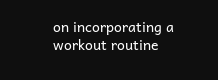on incorporating a workout routine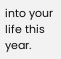into your life this year.